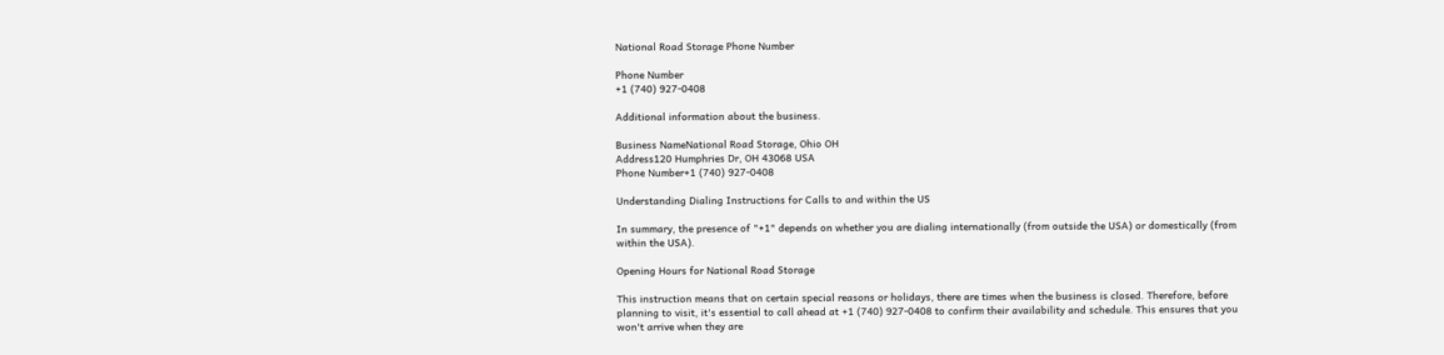National Road Storage Phone Number

Phone Number
+1 (740) 927-0408

Additional information about the business.

Business NameNational Road Storage, Ohio OH
Address120 Humphries Dr, OH 43068 USA
Phone Number+1 (740) 927-0408

Understanding Dialing Instructions for Calls to and within the US

In summary, the presence of "+1" depends on whether you are dialing internationally (from outside the USA) or domestically (from within the USA).

Opening Hours for National Road Storage

This instruction means that on certain special reasons or holidays, there are times when the business is closed. Therefore, before planning to visit, it's essential to call ahead at +1 (740) 927-0408 to confirm their availability and schedule. This ensures that you won't arrive when they are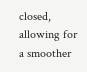closed, allowing for a smoother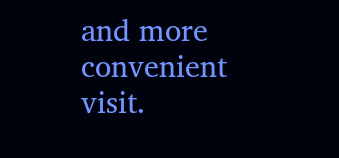and more convenient visit.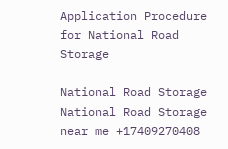Application Procedure for National Road Storage

National Road Storage National Road Storage near me +17409270408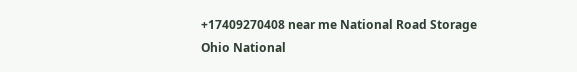+17409270408 near me National Road Storage Ohio National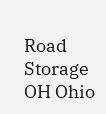Road Storage OH Ohio